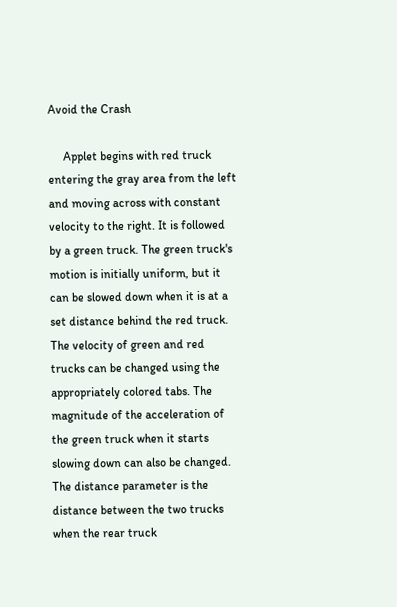Avoid the Crash

     Applet begins with red truck entering the gray area from the left and moving across with constant velocity to the right. It is followed by a green truck. The green truck's motion is initially uniform, but it can be slowed down when it is at a set distance behind the red truck. The velocity of green and red trucks can be changed using the appropriately colored tabs. The magnitude of the acceleration of the green truck when it starts slowing down can also be changed. The distance parameter is the distance between the two trucks when the rear truck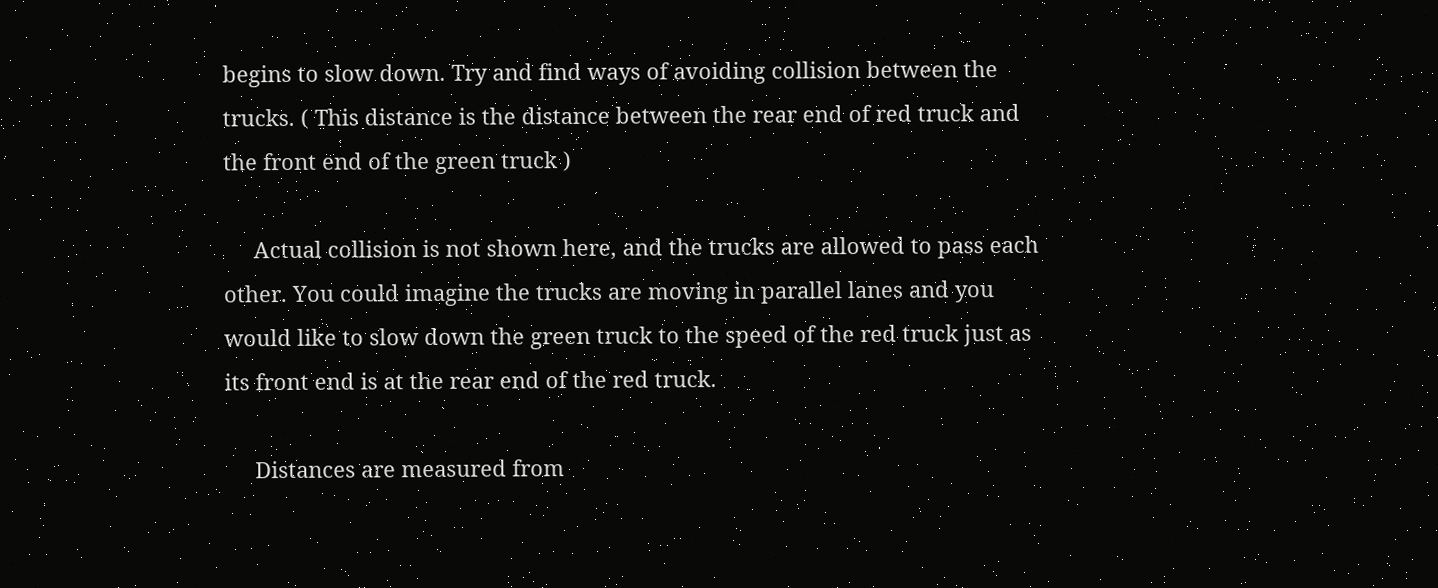begins to slow down. Try and find ways of avoiding collision between the trucks. ( This distance is the distance between the rear end of red truck and the front end of the green truck )

     Actual collision is not shown here, and the trucks are allowed to pass each other. You could imagine the trucks are moving in parallel lanes and you would like to slow down the green truck to the speed of the red truck just as its front end is at the rear end of the red truck.

     Distances are measured from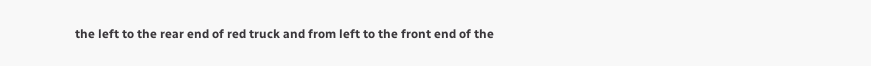the left to the rear end of red truck and from left to the front end of the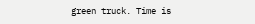green truck. Time is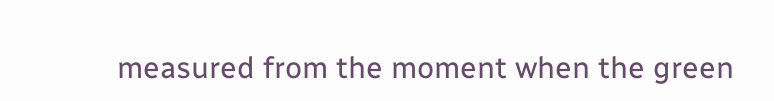measured from the moment when the green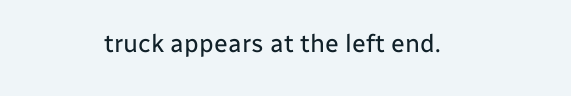truck appears at the left end.